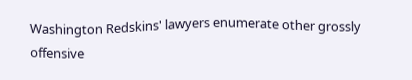Washington Redskins' lawyers enumerate other grossly offensive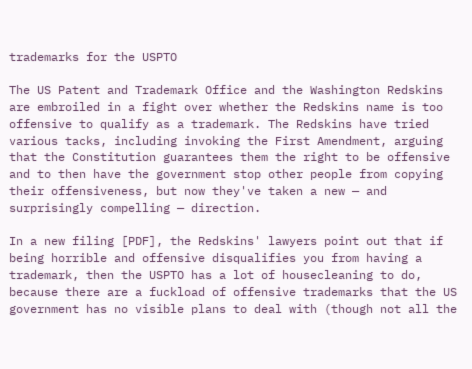trademarks for the USPTO

The US Patent and Trademark Office and the Washington Redskins are embroiled in a fight over whether the Redskins name is too offensive to qualify as a trademark. The Redskins have tried various tacks, including invoking the First Amendment, arguing that the Constitution guarantees them the right to be offensive and to then have the government stop other people from copying their offensiveness, but now they've taken a new — and surprisingly compelling — direction.

In a new filing [PDF], the Redskins' lawyers point out that if being horrible and offensive disqualifies you from having a trademark, then the USPTO has a lot of housecleaning to do, because there are a fuckload of offensive trademarks that the US government has no visible plans to deal with (though not all the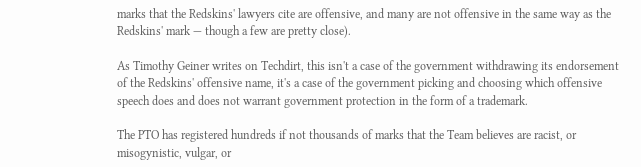marks that the Redskins' lawyers cite are offensive, and many are not offensive in the same way as the Redskins' mark — though a few are pretty close).

As Timothy Geiner writes on Techdirt, this isn't a case of the government withdrawing its endorsement of the Redskins' offensive name, it's a case of the government picking and choosing which offensive speech does and does not warrant government protection in the form of a trademark.

The PTO has registered hundreds if not thousands of marks that the Team believes are racist, or misogynistic, vulgar, or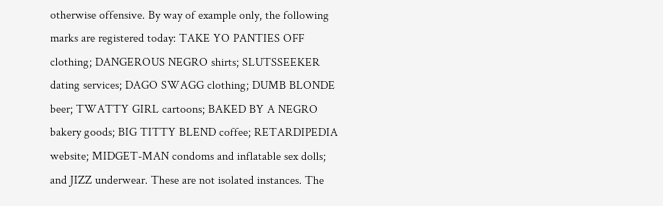otherwise offensive. By way of example only, the following marks are registered today: TAKE YO PANTIES OFF clothing; DANGEROUS NEGRO shirts; SLUTSSEEKER dating services; DAGO SWAGG clothing; DUMB BLONDE beer; TWATTY GIRL cartoons; BAKED BY A NEGRO bakery goods; BIG TITTY BLEND coffee; RETARDIPEDIA website; MIDGET-MAN condoms and inflatable sex dolls; and JIZZ underwear. These are not isolated instances. The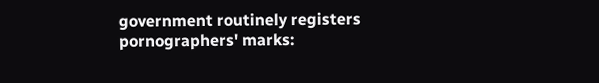government routinely registers pornographers' marks: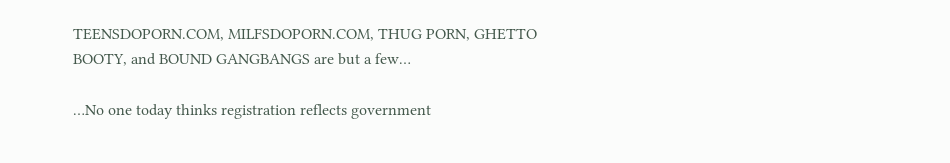TEENSDOPORN.COM, MILFSDOPORN.COM, THUG PORN, GHETTO BOOTY, and BOUND GANGBANGS are but a few…

…No one today thinks registration reflects government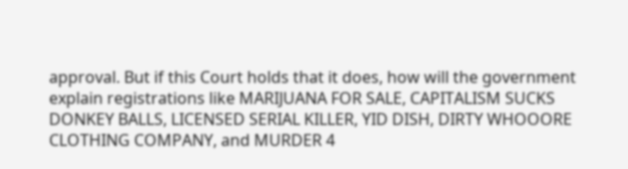approval. But if this Court holds that it does, how will the government explain registrations like MARIJUANA FOR SALE, CAPITALISM SUCKS DONKEY BALLS, LICENSED SERIAL KILLER, YID DISH, DIRTY WHOOORE CLOTHING COMPANY, and MURDER 4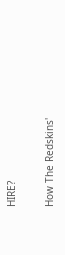HIRE?

How The Redskins'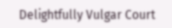Delightfully Vulgar Court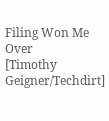Filing Won Me Over
[Timothy Geigner/Techdirt]